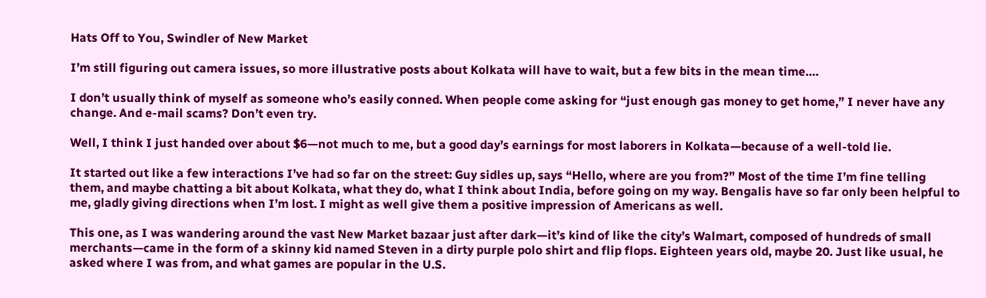Hats Off to You, Swindler of New Market

I’m still figuring out camera issues, so more illustrative posts about Kolkata will have to wait, but a few bits in the mean time….

I don’t usually think of myself as someone who’s easily conned. When people come asking for “just enough gas money to get home,” I never have any change. And e-mail scams? Don’t even try.

Well, I think I just handed over about $6—not much to me, but a good day’s earnings for most laborers in Kolkata—because of a well-told lie.

It started out like a few interactions I’ve had so far on the street: Guy sidles up, says “Hello, where are you from?” Most of the time I’m fine telling them, and maybe chatting a bit about Kolkata, what they do, what I think about India, before going on my way. Bengalis have so far only been helpful to me, gladly giving directions when I’m lost. I might as well give them a positive impression of Americans as well.

This one, as I was wandering around the vast New Market bazaar just after dark—it’s kind of like the city’s Walmart, composed of hundreds of small merchants—came in the form of a skinny kid named Steven in a dirty purple polo shirt and flip flops. Eighteen years old, maybe 20. Just like usual, he asked where I was from, and what games are popular in the U.S.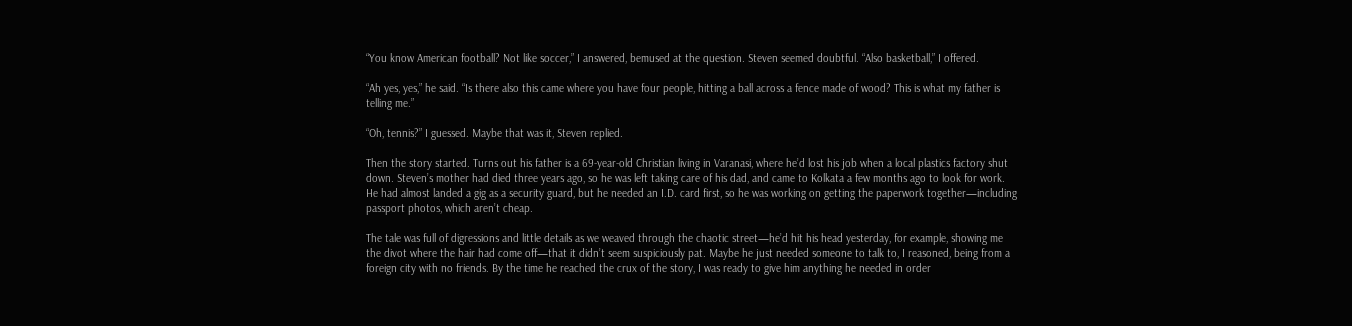“You know American football? Not like soccer,” I answered, bemused at the question. Steven seemed doubtful. “Also basketball,” I offered.

“Ah yes, yes,” he said. “Is there also this came where you have four people, hitting a ball across a fence made of wood? This is what my father is telling me.”

“Oh, tennis?” I guessed. Maybe that was it, Steven replied.

Then the story started. Turns out his father is a 69-year-old Christian living in Varanasi, where he’d lost his job when a local plastics factory shut down. Steven’s mother had died three years ago, so he was left taking care of his dad, and came to Kolkata a few months ago to look for work. He had almost landed a gig as a security guard, but he needed an I.D. card first, so he was working on getting the paperwork together—including passport photos, which aren’t cheap.

The tale was full of digressions and little details as we weaved through the chaotic street—he’d hit his head yesterday, for example, showing me the divot where the hair had come off—that it didn’t seem suspiciously pat. Maybe he just needed someone to talk to, I reasoned, being from a foreign city with no friends. By the time he reached the crux of the story, I was ready to give him anything he needed in order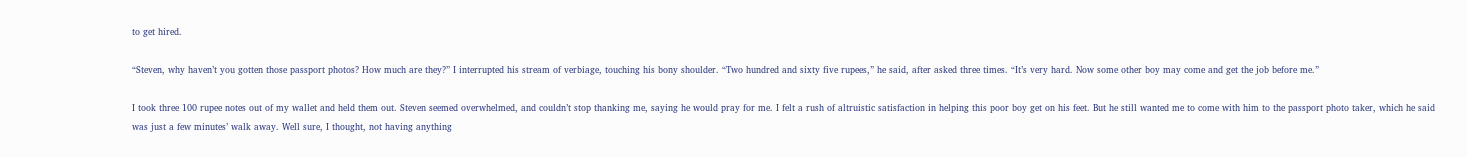to get hired.

“Steven, why haven’t you gotten those passport photos? How much are they?” I interrupted his stream of verbiage, touching his bony shoulder. “Two hundred and sixty five rupees,” he said, after asked three times. “It’s very hard. Now some other boy may come and get the job before me.”

I took three 100 rupee notes out of my wallet and held them out. Steven seemed overwhelmed, and couldn’t stop thanking me, saying he would pray for me. I felt a rush of altruistic satisfaction in helping this poor boy get on his feet. But he still wanted me to come with him to the passport photo taker, which he said was just a few minutes’ walk away. Well sure, I thought, not having anything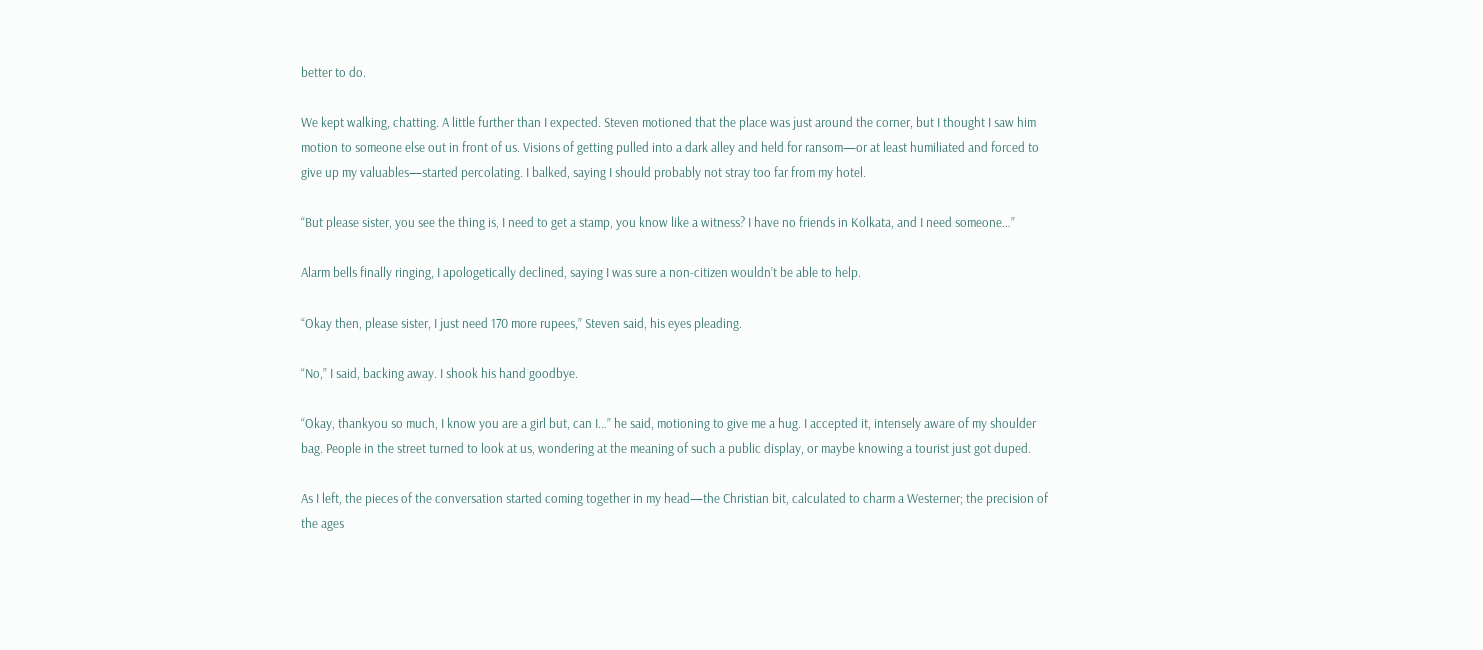better to do.

We kept walking, chatting. A little further than I expected. Steven motioned that the place was just around the corner, but I thought I saw him motion to someone else out in front of us. Visions of getting pulled into a dark alley and held for ransom—or at least humiliated and forced to give up my valuables—started percolating. I balked, saying I should probably not stray too far from my hotel.

“But please sister, you see the thing is, I need to get a stamp, you know like a witness? I have no friends in Kolkata, and I need someone…”

Alarm bells finally ringing, I apologetically declined, saying I was sure a non-citizen wouldn’t be able to help.

“Okay then, please sister, I just need 170 more rupees,” Steven said, his eyes pleading.

“No,” I said, backing away. I shook his hand goodbye.

“Okay, thankyou so much, I know you are a girl but, can I…” he said, motioning to give me a hug. I accepted it, intensely aware of my shoulder bag. People in the street turned to look at us, wondering at the meaning of such a public display, or maybe knowing a tourist just got duped.

As I left, the pieces of the conversation started coming together in my head—the Christian bit, calculated to charm a Westerner; the precision of the ages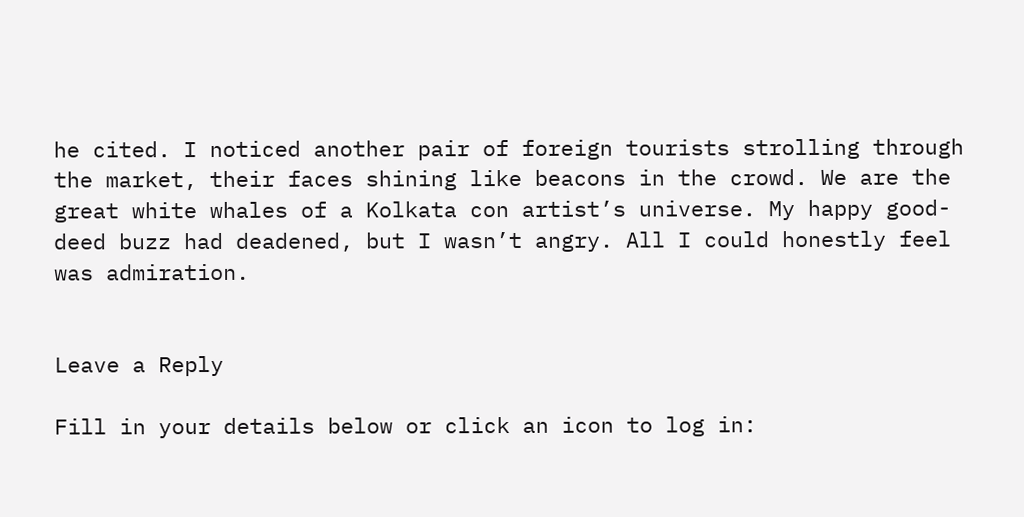he cited. I noticed another pair of foreign tourists strolling through the market, their faces shining like beacons in the crowd. We are the great white whales of a Kolkata con artist’s universe. My happy good-deed buzz had deadened, but I wasn’t angry. All I could honestly feel was admiration.


Leave a Reply

Fill in your details below or click an icon to log in: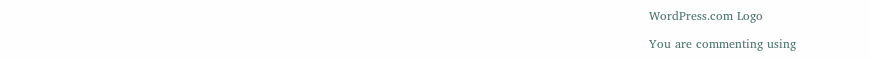WordPress.com Logo

You are commenting using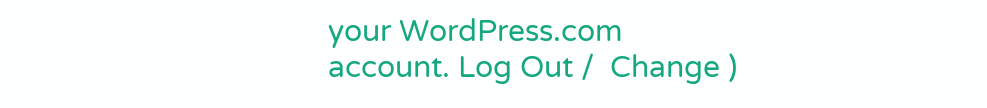your WordPress.com account. Log Out /  Change )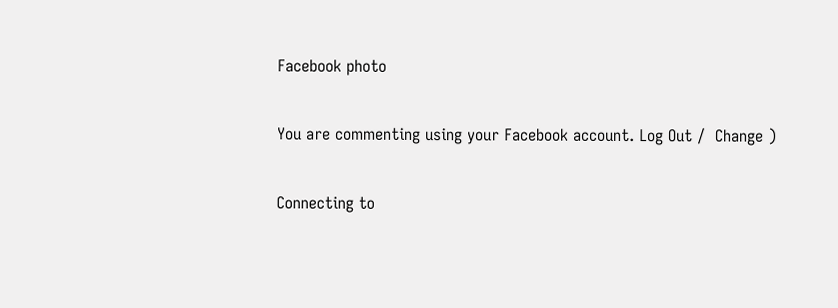Facebook photo

You are commenting using your Facebook account. Log Out /  Change )

Connecting to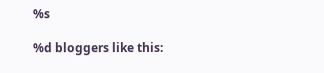%s

%d bloggers like this: